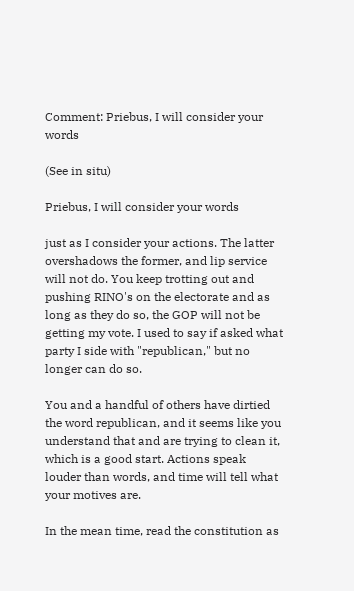Comment: Priebus, I will consider your words

(See in situ)

Priebus, I will consider your words

just as I consider your actions. The latter overshadows the former, and lip service will not do. You keep trotting out and pushing RINO's on the electorate and as long as they do so, the GOP will not be getting my vote. I used to say if asked what party I side with "republican," but no longer can do so.

You and a handful of others have dirtied the word republican, and it seems like you understand that and are trying to clean it, which is a good start. Actions speak louder than words, and time will tell what your motives are.

In the mean time, read the constitution as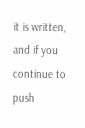it is written, and if you continue to push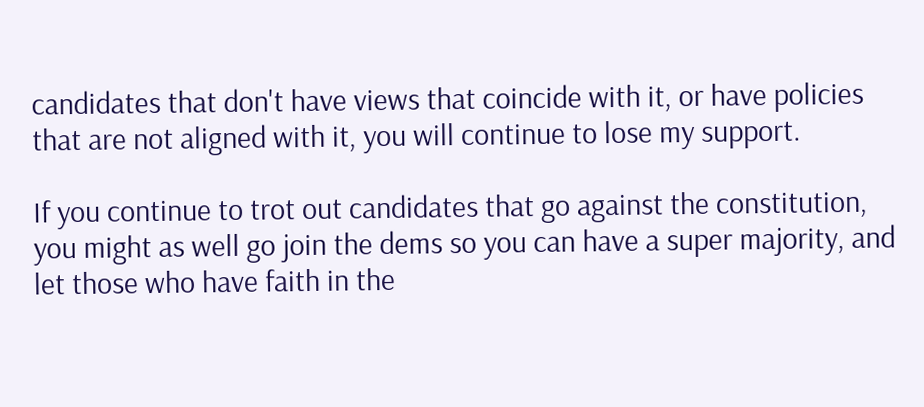candidates that don't have views that coincide with it, or have policies that are not aligned with it, you will continue to lose my support.

If you continue to trot out candidates that go against the constitution, you might as well go join the dems so you can have a super majority, and let those who have faith in the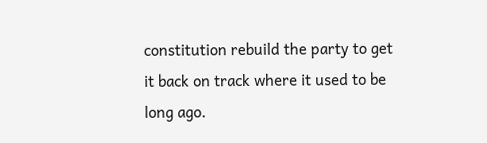constitution rebuild the party to get it back on track where it used to be long ago.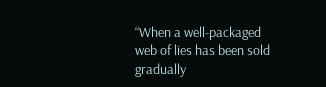“When a well-packaged web of lies has been sold gradually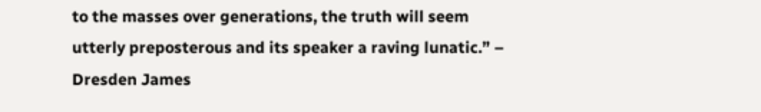to the masses over generations, the truth will seem utterly preposterous and its speaker a raving lunatic.” – Dresden James